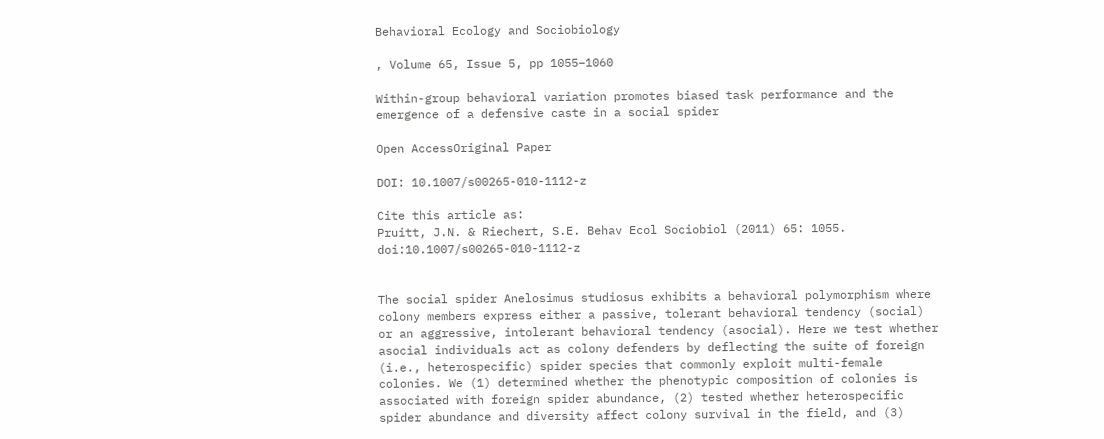Behavioral Ecology and Sociobiology

, Volume 65, Issue 5, pp 1055–1060

Within-group behavioral variation promotes biased task performance and the emergence of a defensive caste in a social spider

Open AccessOriginal Paper

DOI: 10.1007/s00265-010-1112-z

Cite this article as:
Pruitt, J.N. & Riechert, S.E. Behav Ecol Sociobiol (2011) 65: 1055. doi:10.1007/s00265-010-1112-z


The social spider Anelosimus studiosus exhibits a behavioral polymorphism where colony members express either a passive, tolerant behavioral tendency (social) or an aggressive, intolerant behavioral tendency (asocial). Here we test whether asocial individuals act as colony defenders by deflecting the suite of foreign (i.e., heterospecific) spider species that commonly exploit multi-female colonies. We (1) determined whether the phenotypic composition of colonies is associated with foreign spider abundance, (2) tested whether heterospecific spider abundance and diversity affect colony survival in the field, and (3)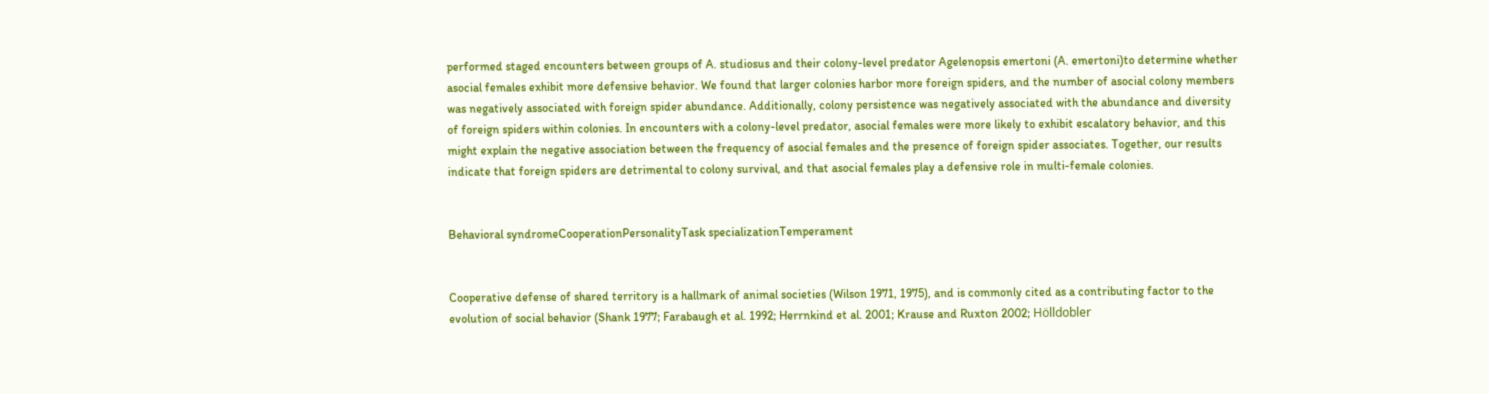performed staged encounters between groups of A. studiosus and their colony-level predator Agelenopsis emertoni (A. emertoni)to determine whether asocial females exhibit more defensive behavior. We found that larger colonies harbor more foreign spiders, and the number of asocial colony members was negatively associated with foreign spider abundance. Additionally, colony persistence was negatively associated with the abundance and diversity of foreign spiders within colonies. In encounters with a colony-level predator, asocial females were more likely to exhibit escalatory behavior, and this might explain the negative association between the frequency of asocial females and the presence of foreign spider associates. Together, our results indicate that foreign spiders are detrimental to colony survival, and that asocial females play a defensive role in multi-female colonies.


Behavioral syndromeCooperationPersonalityTask specializationTemperament


Cooperative defense of shared territory is a hallmark of animal societies (Wilson 1971, 1975), and is commonly cited as a contributing factor to the evolution of social behavior (Shank 1977; Farabaugh et al. 1992; Herrnkind et al. 2001; Krause and Ruxton 2002; Hölldobler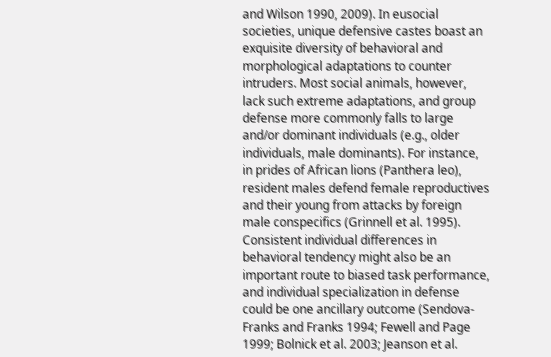and Wilson 1990, 2009). In eusocial societies, unique defensive castes boast an exquisite diversity of behavioral and morphological adaptations to counter intruders. Most social animals, however, lack such extreme adaptations, and group defense more commonly falls to large and/or dominant individuals (e.g., older individuals, male dominants). For instance, in prides of African lions (Panthera leo), resident males defend female reproductives and their young from attacks by foreign male conspecifics (Grinnell et al. 1995). Consistent individual differences in behavioral tendency might also be an important route to biased task performance, and individual specialization in defense could be one ancillary outcome (Sendova-Franks and Franks 1994; Fewell and Page 1999; Bolnick et al. 2003; Jeanson et al.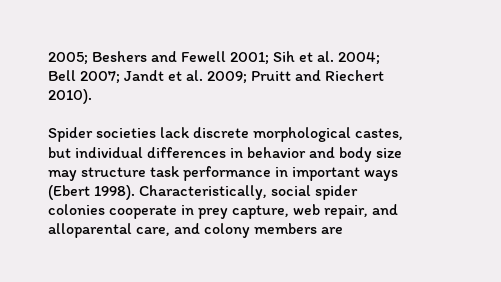2005; Beshers and Fewell 2001; Sih et al. 2004; Bell 2007; Jandt et al. 2009; Pruitt and Riechert 2010).

Spider societies lack discrete morphological castes, but individual differences in behavior and body size may structure task performance in important ways (Ebert 1998). Characteristically, social spider colonies cooperate in prey capture, web repair, and alloparental care, and colony members are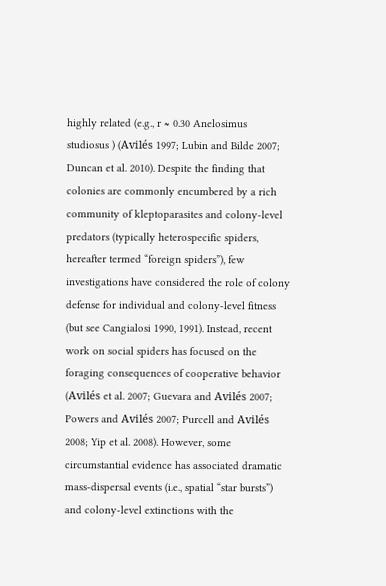highly related (e.g., r ≈ 0.30 Anelosimus studiosus ) (Avilés 1997; Lubin and Bilde 2007; Duncan et al. 2010). Despite the finding that colonies are commonly encumbered by a rich community of kleptoparasites and colony-level predators (typically heterospecific spiders, hereafter termed “foreign spiders”), few investigations have considered the role of colony defense for individual and colony-level fitness (but see Cangialosi 1990, 1991). Instead, recent work on social spiders has focused on the foraging consequences of cooperative behavior (Avilés et al. 2007; Guevara and Avilés 2007; Powers and Avilés 2007; Purcell and Avilés 2008; Yip et al. 2008). However, some circumstantial evidence has associated dramatic mass-dispersal events (i.e., spatial “star bursts”) and colony-level extinctions with the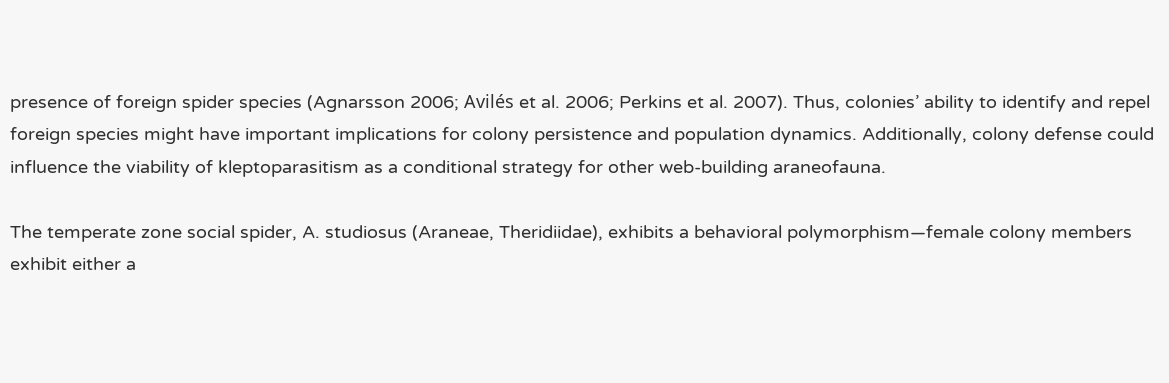presence of foreign spider species (Agnarsson 2006; Avilés et al. 2006; Perkins et al. 2007). Thus, colonies’ ability to identify and repel foreign species might have important implications for colony persistence and population dynamics. Additionally, colony defense could influence the viability of kleptoparasitism as a conditional strategy for other web-building araneofauna.

The temperate zone social spider, A. studiosus (Araneae, Theridiidae), exhibits a behavioral polymorphism—female colony members exhibit either a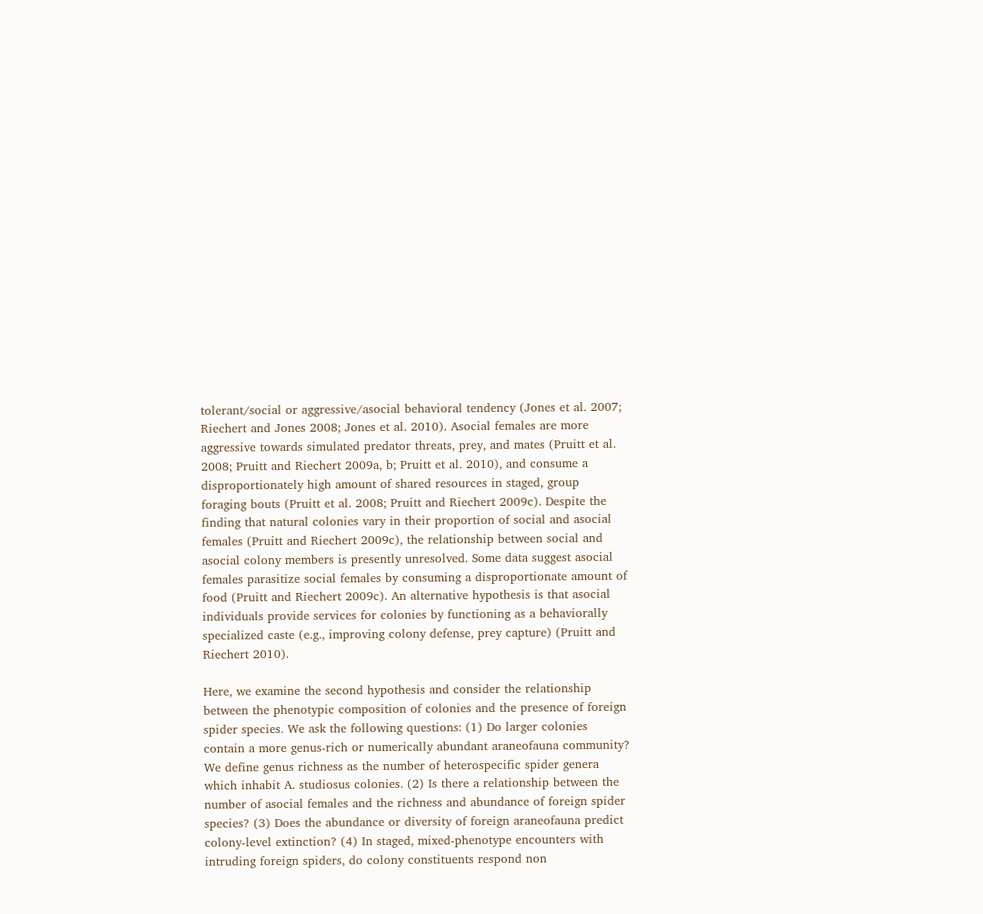tolerant/social or aggressive/asocial behavioral tendency (Jones et al. 2007; Riechert and Jones 2008; Jones et al. 2010). Asocial females are more aggressive towards simulated predator threats, prey, and mates (Pruitt et al. 2008; Pruitt and Riechert 2009a, b; Pruitt et al. 2010), and consume a disproportionately high amount of shared resources in staged, group foraging bouts (Pruitt et al. 2008; Pruitt and Riechert 2009c). Despite the finding that natural colonies vary in their proportion of social and asocial females (Pruitt and Riechert 2009c), the relationship between social and asocial colony members is presently unresolved. Some data suggest asocial females parasitize social females by consuming a disproportionate amount of food (Pruitt and Riechert 2009c). An alternative hypothesis is that asocial individuals provide services for colonies by functioning as a behaviorally specialized caste (e.g., improving colony defense, prey capture) (Pruitt and Riechert 2010).

Here, we examine the second hypothesis and consider the relationship between the phenotypic composition of colonies and the presence of foreign spider species. We ask the following questions: (1) Do larger colonies contain a more genus-rich or numerically abundant araneofauna community? We define genus richness as the number of heterospecific spider genera which inhabit A. studiosus colonies. (2) Is there a relationship between the number of asocial females and the richness and abundance of foreign spider species? (3) Does the abundance or diversity of foreign araneofauna predict colony-level extinction? (4) In staged, mixed-phenotype encounters with intruding foreign spiders, do colony constituents respond non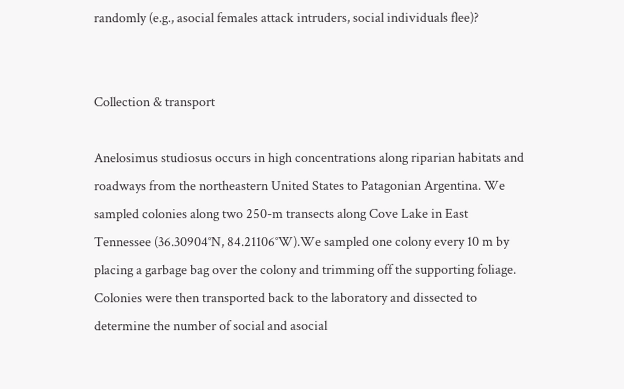randomly (e.g., asocial females attack intruders, social individuals flee)?


Collection & transport

Anelosimus studiosus occurs in high concentrations along riparian habitats and roadways from the northeastern United States to Patagonian Argentina. We sampled colonies along two 250-m transects along Cove Lake in East Tennessee (36.30904°N, 84.21106°W).We sampled one colony every 10 m by placing a garbage bag over the colony and trimming off the supporting foliage. Colonies were then transported back to the laboratory and dissected to determine the number of social and asocial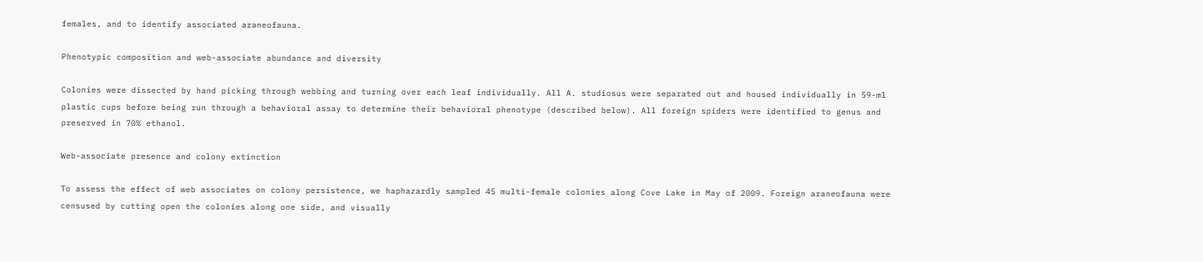females, and to identify associated araneofauna.

Phenotypic composition and web-associate abundance and diversity

Colonies were dissected by hand picking through webbing and turning over each leaf individually. All A. studiosus were separated out and housed individually in 59-ml plastic cups before being run through a behavioral assay to determine their behavioral phenotype (described below). All foreign spiders were identified to genus and preserved in 70% ethanol.

Web-associate presence and colony extinction

To assess the effect of web associates on colony persistence, we haphazardly sampled 45 multi-female colonies along Cove Lake in May of 2009. Foreign araneofauna were censused by cutting open the colonies along one side, and visually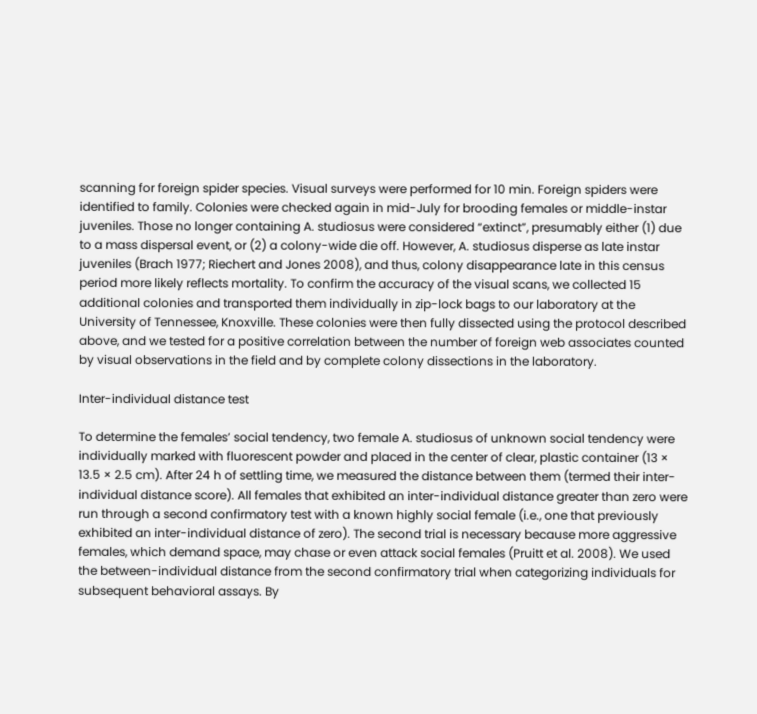scanning for foreign spider species. Visual surveys were performed for 10 min. Foreign spiders were identified to family. Colonies were checked again in mid-July for brooding females or middle-instar juveniles. Those no longer containing A. studiosus were considered “extinct”, presumably either (1) due to a mass dispersal event, or (2) a colony-wide die off. However, A. studiosus disperse as late instar juveniles (Brach 1977; Riechert and Jones 2008), and thus, colony disappearance late in this census period more likely reflects mortality. To confirm the accuracy of the visual scans, we collected 15 additional colonies and transported them individually in zip-lock bags to our laboratory at the University of Tennessee, Knoxville. These colonies were then fully dissected using the protocol described above, and we tested for a positive correlation between the number of foreign web associates counted by visual observations in the field and by complete colony dissections in the laboratory.

Inter-individual distance test

To determine the females’ social tendency, two female A. studiosus of unknown social tendency were individually marked with fluorescent powder and placed in the center of clear, plastic container (13 × 13.5 × 2.5 cm). After 24 h of settling time, we measured the distance between them (termed their inter-individual distance score). All females that exhibited an inter-individual distance greater than zero were run through a second confirmatory test with a known highly social female (i.e., one that previously exhibited an inter-individual distance of zero). The second trial is necessary because more aggressive females, which demand space, may chase or even attack social females (Pruitt et al. 2008). We used the between-individual distance from the second confirmatory trial when categorizing individuals for subsequent behavioral assays. By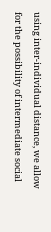using inter-individual distance, we allow for the possibility of intermediate social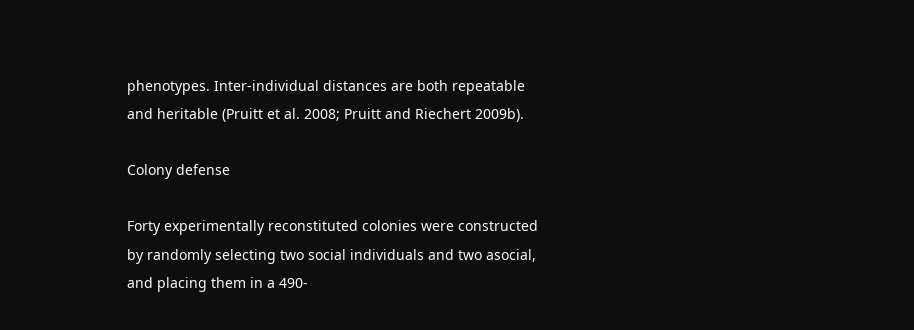phenotypes. Inter-individual distances are both repeatable and heritable (Pruitt et al. 2008; Pruitt and Riechert 2009b).

Colony defense

Forty experimentally reconstituted colonies were constructed by randomly selecting two social individuals and two asocial, and placing them in a 490-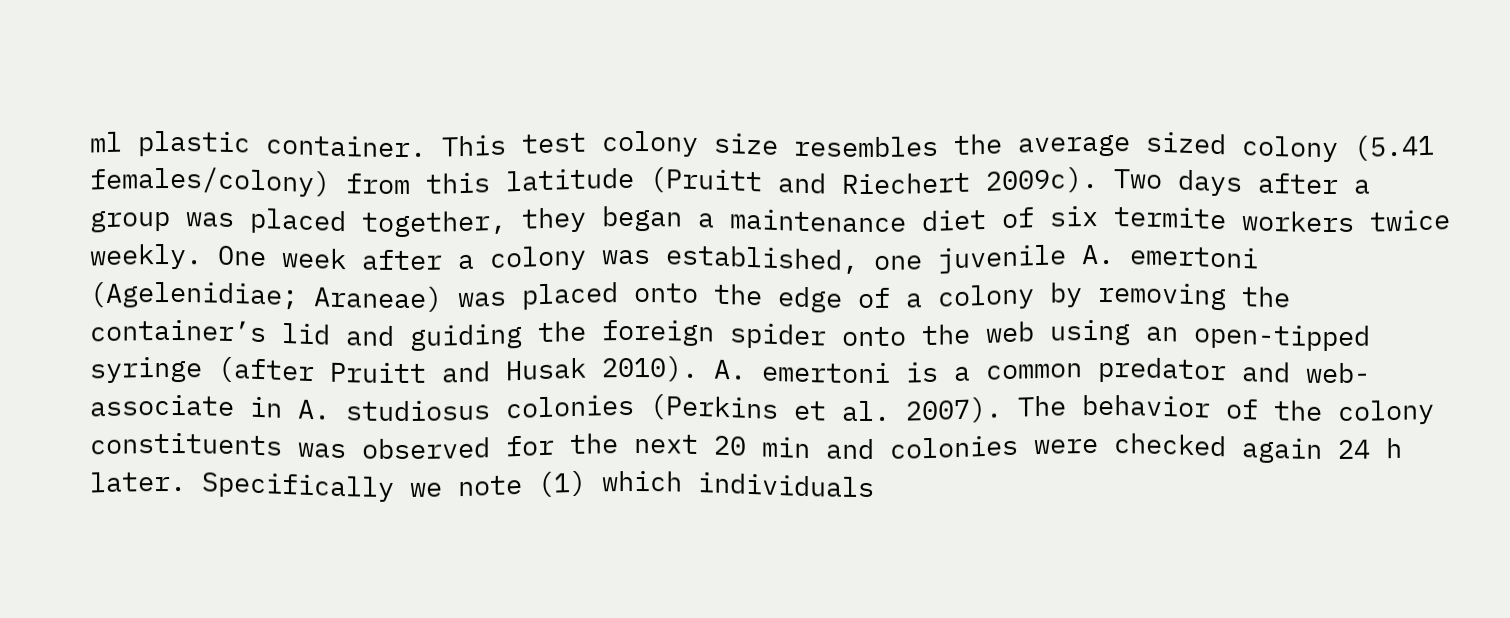ml plastic container. This test colony size resembles the average sized colony (5.41 females/colony) from this latitude (Pruitt and Riechert 2009c). Two days after a group was placed together, they began a maintenance diet of six termite workers twice weekly. One week after a colony was established, one juvenile A. emertoni (Agelenidiae; Araneae) was placed onto the edge of a colony by removing the container’s lid and guiding the foreign spider onto the web using an open-tipped syringe (after Pruitt and Husak 2010). A. emertoni is a common predator and web-associate in A. studiosus colonies (Perkins et al. 2007). The behavior of the colony constituents was observed for the next 20 min and colonies were checked again 24 h later. Specifically we note (1) which individuals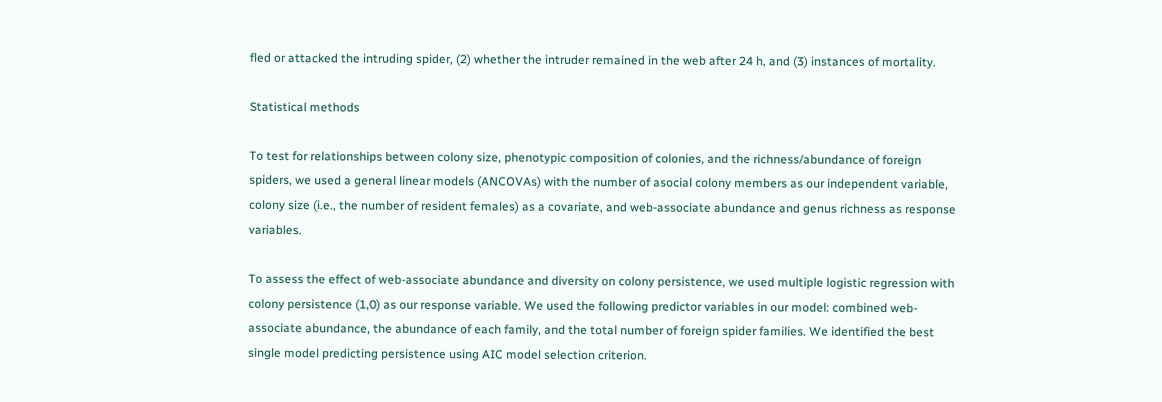fled or attacked the intruding spider, (2) whether the intruder remained in the web after 24 h, and (3) instances of mortality.

Statistical methods

To test for relationships between colony size, phenotypic composition of colonies, and the richness/abundance of foreign spiders, we used a general linear models (ANCOVAs) with the number of asocial colony members as our independent variable, colony size (i.e., the number of resident females) as a covariate, and web-associate abundance and genus richness as response variables.

To assess the effect of web-associate abundance and diversity on colony persistence, we used multiple logistic regression with colony persistence (1,0) as our response variable. We used the following predictor variables in our model: combined web-associate abundance, the abundance of each family, and the total number of foreign spider families. We identified the best single model predicting persistence using AIC model selection criterion.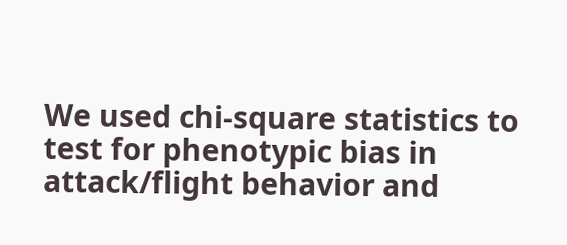We used chi-square statistics to test for phenotypic bias in attack/flight behavior and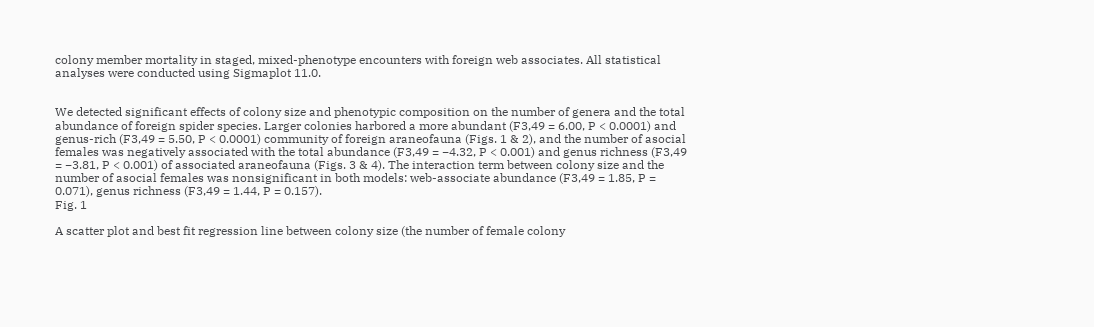colony member mortality in staged, mixed-phenotype encounters with foreign web associates. All statistical analyses were conducted using Sigmaplot 11.0.


We detected significant effects of colony size and phenotypic composition on the number of genera and the total abundance of foreign spider species. Larger colonies harbored a more abundant (F3,49 = 6.00, P < 0.0001) and genus-rich (F3,49 = 5.50, P < 0.0001) community of foreign araneofauna (Figs. 1 & 2), and the number of asocial females was negatively associated with the total abundance (F3,49 = −4.32, P < 0.001) and genus richness (F3,49 = −3.81, P < 0.001) of associated araneofauna (Figs. 3 & 4). The interaction term between colony size and the number of asocial females was nonsignificant in both models: web-associate abundance (F3,49 = 1.85, P = 0.071), genus richness (F3,49 = 1.44, P = 0.157).
Fig. 1

A scatter plot and best fit regression line between colony size (the number of female colony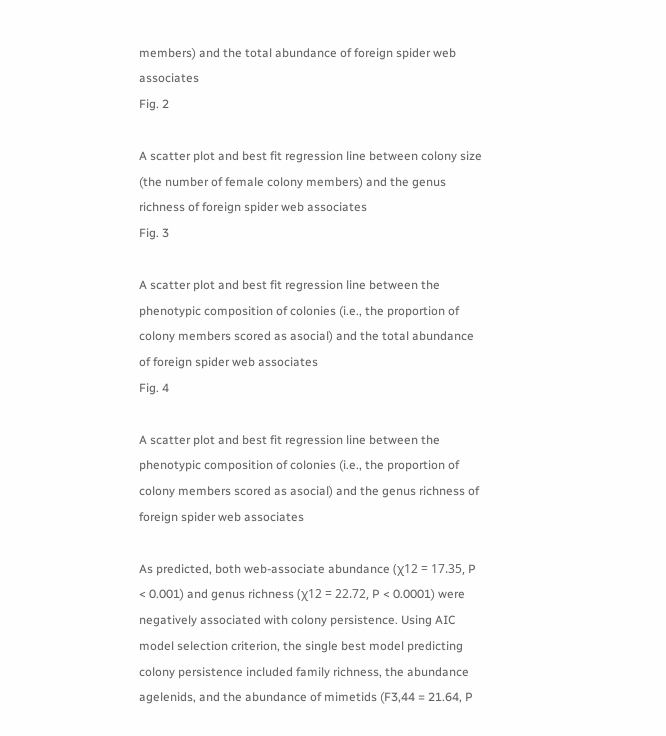members) and the total abundance of foreign spider web associates
Fig. 2

A scatter plot and best fit regression line between colony size (the number of female colony members) and the genus richness of foreign spider web associates
Fig. 3

A scatter plot and best fit regression line between the phenotypic composition of colonies (i.e., the proportion of colony members scored as asocial) and the total abundance of foreign spider web associates
Fig. 4

A scatter plot and best fit regression line between the phenotypic composition of colonies (i.e., the proportion of colony members scored as asocial) and the genus richness of foreign spider web associates

As predicted, both web-associate abundance (χ12 = 17.35, P < 0.001) and genus richness (χ12 = 22.72, P < 0.0001) were negatively associated with colony persistence. Using AIC model selection criterion, the single best model predicting colony persistence included family richness, the abundance agelenids, and the abundance of mimetids (F3,44 = 21.64, P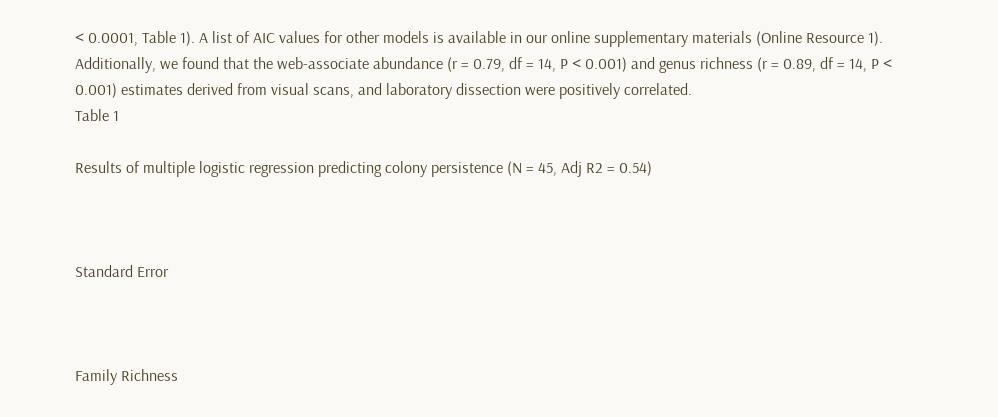< 0.0001, Table 1). A list of AIC values for other models is available in our online supplementary materials (Online Resource 1). Additionally, we found that the web-associate abundance (r = 0.79, df = 14, P < 0.001) and genus richness (r = 0.89, df = 14, P < 0.001) estimates derived from visual scans, and laboratory dissection were positively correlated.
Table 1

Results of multiple logistic regression predicting colony persistence (N = 45, Adj R2 = 0.54)



Standard Error



Family Richness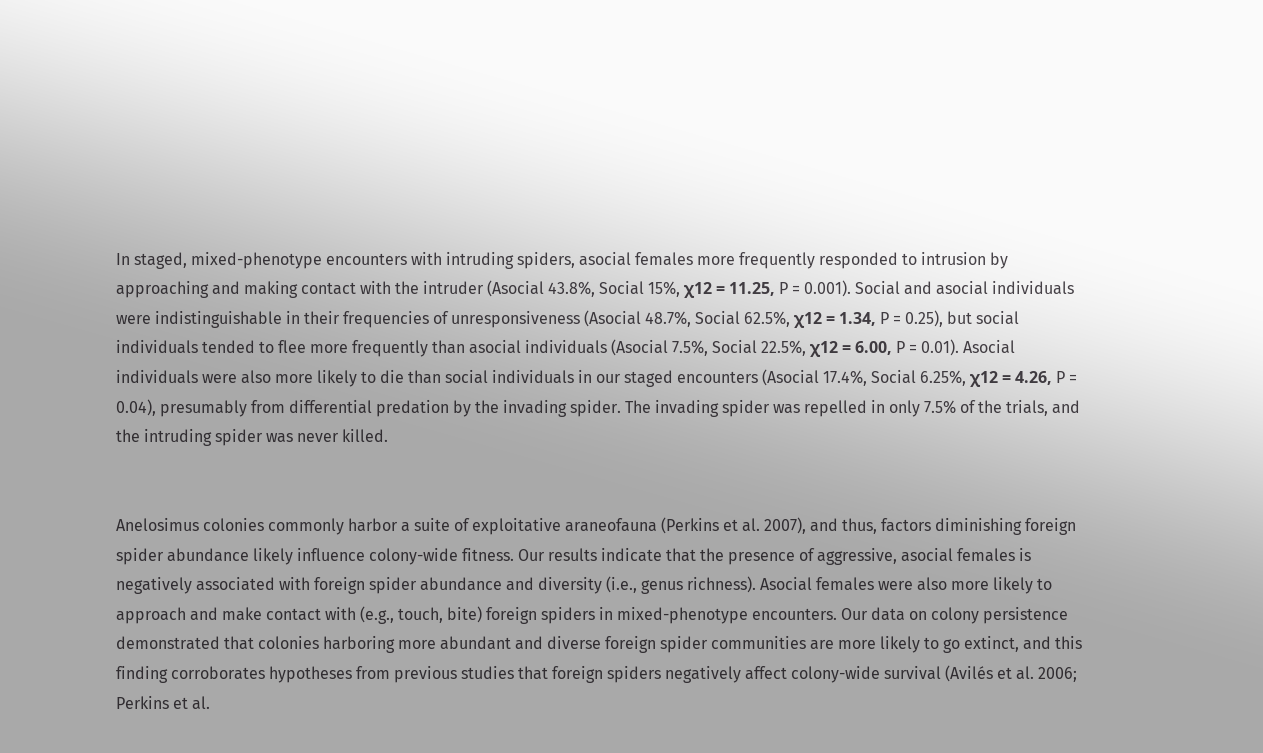In staged, mixed-phenotype encounters with intruding spiders, asocial females more frequently responded to intrusion by approaching and making contact with the intruder (Asocial 43.8%, Social 15%, χ12 = 11.25, P = 0.001). Social and asocial individuals were indistinguishable in their frequencies of unresponsiveness (Asocial 48.7%, Social 62.5%, χ12 = 1.34, P = 0.25), but social individuals tended to flee more frequently than asocial individuals (Asocial 7.5%, Social 22.5%, χ12 = 6.00, P = 0.01). Asocial individuals were also more likely to die than social individuals in our staged encounters (Asocial 17.4%, Social 6.25%, χ12 = 4.26, P = 0.04), presumably from differential predation by the invading spider. The invading spider was repelled in only 7.5% of the trials, and the intruding spider was never killed.


Anelosimus colonies commonly harbor a suite of exploitative araneofauna (Perkins et al. 2007), and thus, factors diminishing foreign spider abundance likely influence colony-wide fitness. Our results indicate that the presence of aggressive, asocial females is negatively associated with foreign spider abundance and diversity (i.e., genus richness). Asocial females were also more likely to approach and make contact with (e.g., touch, bite) foreign spiders in mixed-phenotype encounters. Our data on colony persistence demonstrated that colonies harboring more abundant and diverse foreign spider communities are more likely to go extinct, and this finding corroborates hypotheses from previous studies that foreign spiders negatively affect colony-wide survival (Avilés et al. 2006; Perkins et al.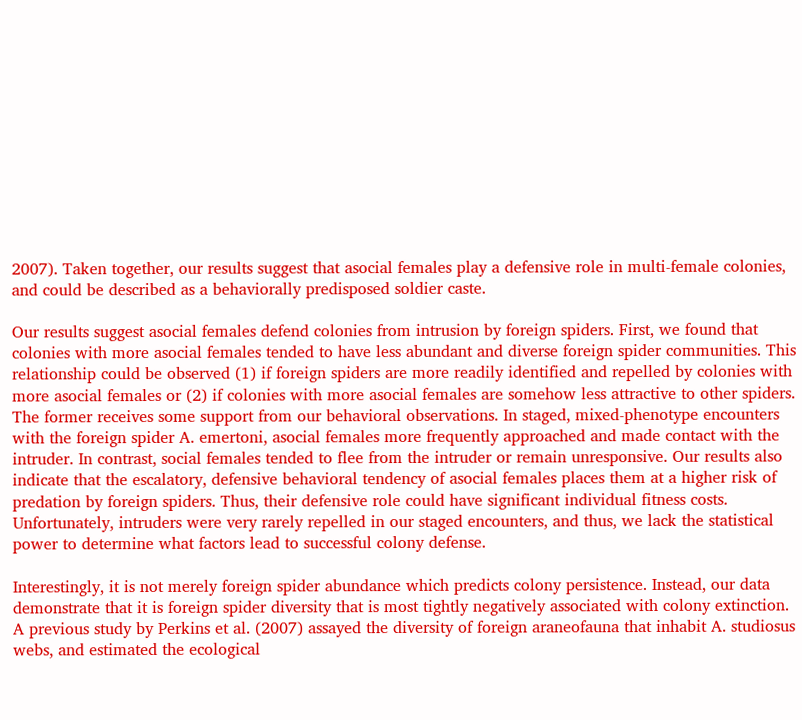2007). Taken together, our results suggest that asocial females play a defensive role in multi-female colonies, and could be described as a behaviorally predisposed soldier caste.

Our results suggest asocial females defend colonies from intrusion by foreign spiders. First, we found that colonies with more asocial females tended to have less abundant and diverse foreign spider communities. This relationship could be observed (1) if foreign spiders are more readily identified and repelled by colonies with more asocial females or (2) if colonies with more asocial females are somehow less attractive to other spiders. The former receives some support from our behavioral observations. In staged, mixed-phenotype encounters with the foreign spider A. emertoni, asocial females more frequently approached and made contact with the intruder. In contrast, social females tended to flee from the intruder or remain unresponsive. Our results also indicate that the escalatory, defensive behavioral tendency of asocial females places them at a higher risk of predation by foreign spiders. Thus, their defensive role could have significant individual fitness costs. Unfortunately, intruders were very rarely repelled in our staged encounters, and thus, we lack the statistical power to determine what factors lead to successful colony defense.

Interestingly, it is not merely foreign spider abundance which predicts colony persistence. Instead, our data demonstrate that it is foreign spider diversity that is most tightly negatively associated with colony extinction. A previous study by Perkins et al. (2007) assayed the diversity of foreign araneofauna that inhabit A. studiosus webs, and estimated the ecological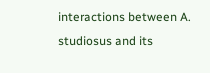interactions between A. studiosus and its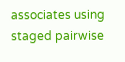associates using staged pairwise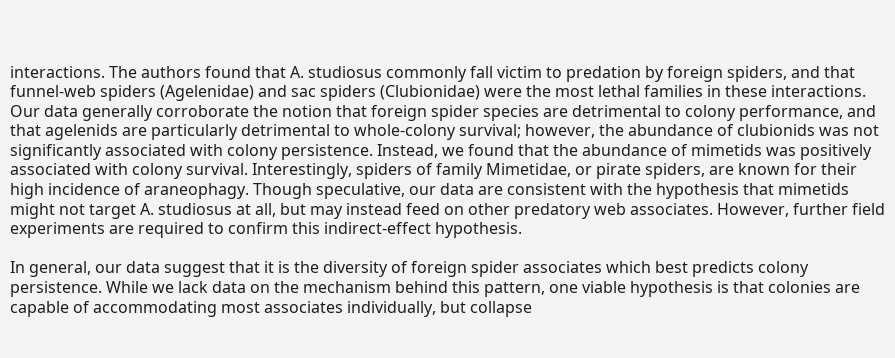interactions. The authors found that A. studiosus commonly fall victim to predation by foreign spiders, and that funnel-web spiders (Agelenidae) and sac spiders (Clubionidae) were the most lethal families in these interactions. Our data generally corroborate the notion that foreign spider species are detrimental to colony performance, and that agelenids are particularly detrimental to whole-colony survival; however, the abundance of clubionids was not significantly associated with colony persistence. Instead, we found that the abundance of mimetids was positively associated with colony survival. Interestingly, spiders of family Mimetidae, or pirate spiders, are known for their high incidence of araneophagy. Though speculative, our data are consistent with the hypothesis that mimetids might not target A. studiosus at all, but may instead feed on other predatory web associates. However, further field experiments are required to confirm this indirect-effect hypothesis.

In general, our data suggest that it is the diversity of foreign spider associates which best predicts colony persistence. While we lack data on the mechanism behind this pattern, one viable hypothesis is that colonies are capable of accommodating most associates individually, but collapse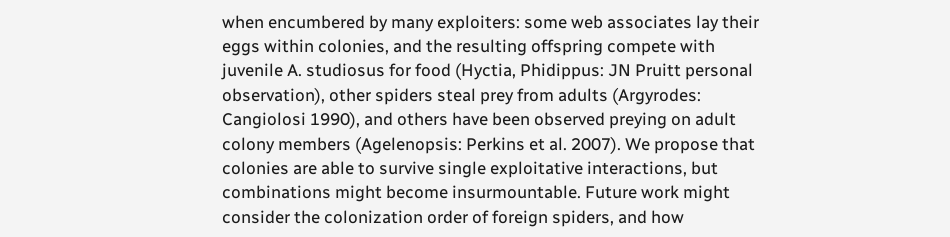when encumbered by many exploiters: some web associates lay their eggs within colonies, and the resulting offspring compete with juvenile A. studiosus for food (Hyctia, Phidippus: JN Pruitt personal observation), other spiders steal prey from adults (Argyrodes: Cangiolosi 1990), and others have been observed preying on adult colony members (Agelenopsis: Perkins et al. 2007). We propose that colonies are able to survive single exploitative interactions, but combinations might become insurmountable. Future work might consider the colonization order of foreign spiders, and how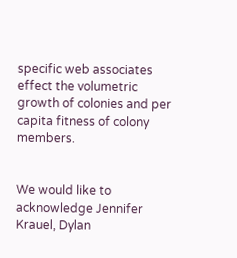specific web associates effect the volumetric growth of colonies and per capita fitness of colony members.


We would like to acknowledge Jennifer Krauel, Dylan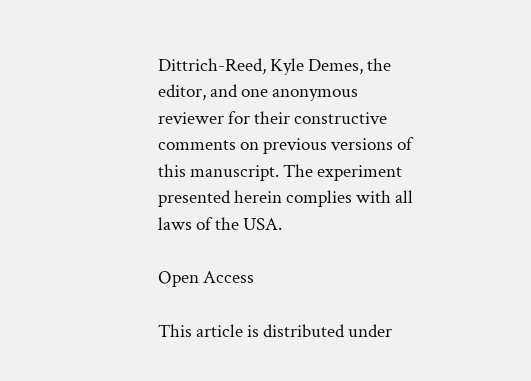Dittrich-Reed, Kyle Demes, the editor, and one anonymous reviewer for their constructive comments on previous versions of this manuscript. The experiment presented herein complies with all laws of the USA.

Open Access

This article is distributed under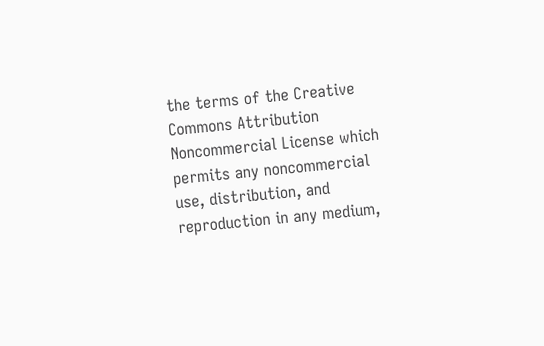the terms of the Creative Commons Attribution Noncommercial License which permits any noncommercial use, distribution, and reproduction in any medium,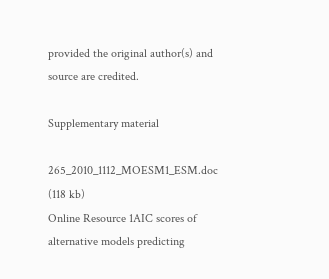provided the original author(s) and source are credited.

Supplementary material

265_2010_1112_MOESM1_ESM.doc (118 kb)
Online Resource 1AIC scores of alternative models predicting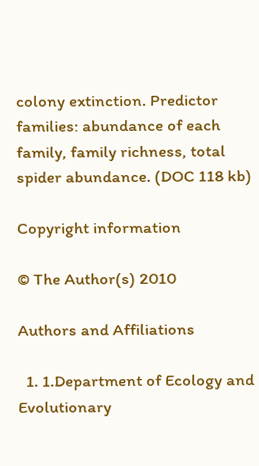colony extinction. Predictor families: abundance of each family, family richness, total spider abundance. (DOC 118 kb)

Copyright information

© The Author(s) 2010

Authors and Affiliations

  1. 1.Department of Ecology and Evolutionary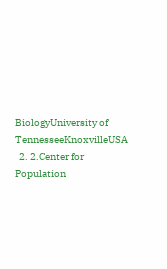BiologyUniversity of TennesseeKnoxvilleUSA
  2. 2.Center for Population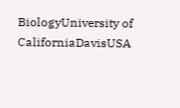BiologyUniversity of CaliforniaDavisUSA